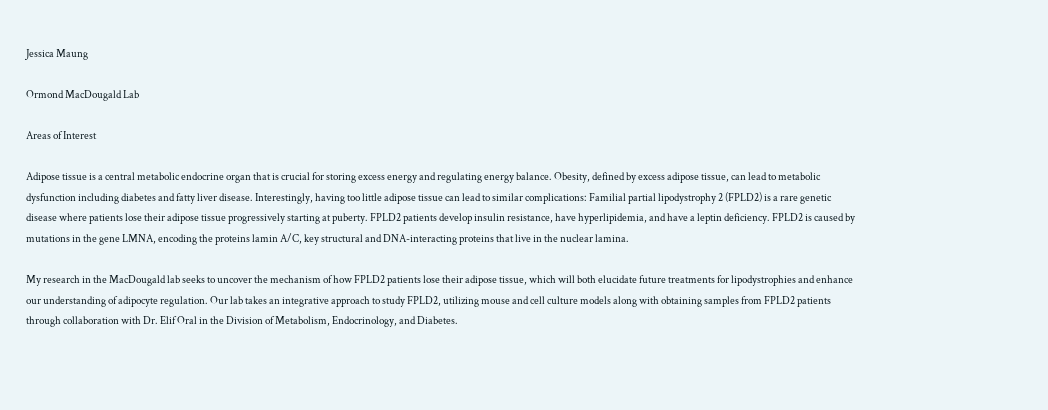Jessica Maung

Ormond MacDougald Lab

Areas of Interest

Adipose tissue is a central metabolic endocrine organ that is crucial for storing excess energy and regulating energy balance. Obesity, defined by excess adipose tissue, can lead to metabolic dysfunction including diabetes and fatty liver disease. Interestingly, having too little adipose tissue can lead to similar complications: Familial partial lipodystrophy 2 (FPLD2) is a rare genetic disease where patients lose their adipose tissue progressively starting at puberty. FPLD2 patients develop insulin resistance, have hyperlipidemia, and have a leptin deficiency. FPLD2 is caused by mutations in the gene LMNA, encoding the proteins lamin A/C, key structural and DNA-interacting proteins that live in the nuclear lamina.

My research in the MacDougald lab seeks to uncover the mechanism of how FPLD2 patients lose their adipose tissue, which will both elucidate future treatments for lipodystrophies and enhance our understanding of adipocyte regulation. Our lab takes an integrative approach to study FPLD2, utilizing mouse and cell culture models along with obtaining samples from FPLD2 patients through collaboration with Dr. Elif Oral in the Division of Metabolism, Endocrinology, and Diabetes.